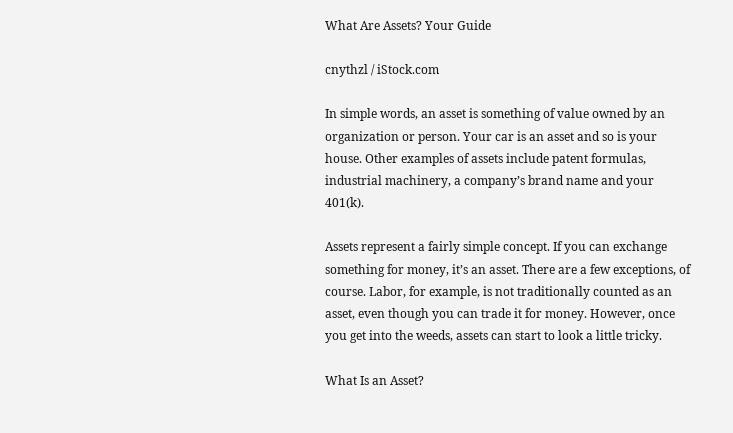What Are Assets? Your Guide

cnythzl / iStock.com

In simple words, an asset is something of value owned by an organization or person. Your car is an asset and so is your house. Other examples of assets include patent formulas, industrial machinery, a company’s brand name and your 401(k).

Assets represent a fairly simple concept. If you can exchange something for money, it’s an asset. There are a few exceptions, of course. Labor, for example, is not traditionally counted as an asset, even though you can trade it for money. However, once you get into the weeds, assets can start to look a little tricky.

What Is an Asset?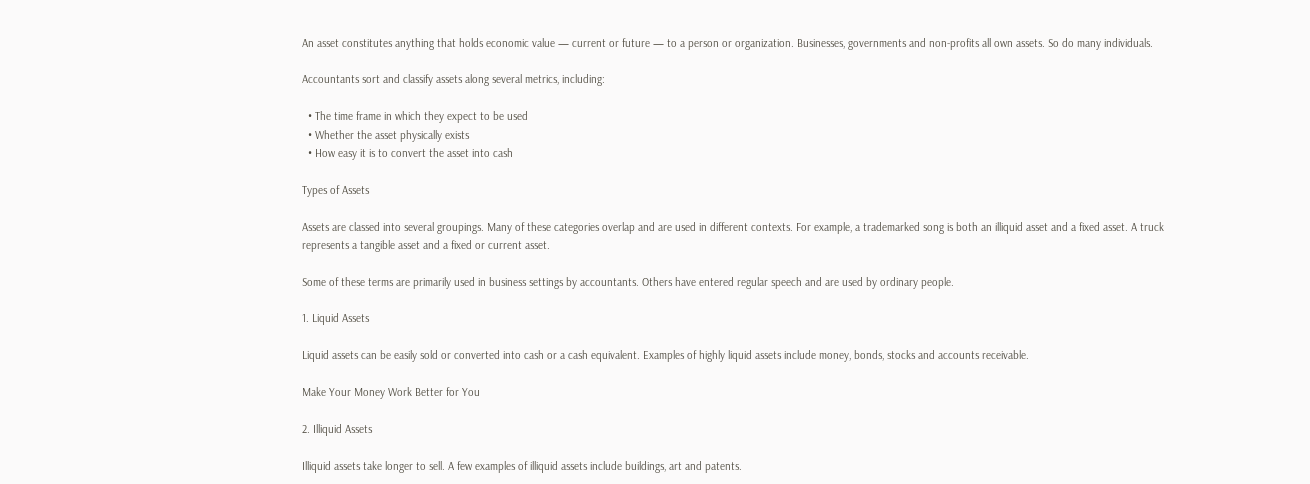An asset constitutes anything that holds economic value — current or future — to a person or organization. Businesses, governments and non-profits all own assets. So do many individuals.

Accountants sort and classify assets along several metrics, including:

  • The time frame in which they expect to be used
  • Whether the asset physically exists
  • How easy it is to convert the asset into cash

Types of Assets

Assets are classed into several groupings. Many of these categories overlap and are used in different contexts. For example, a trademarked song is both an illiquid asset and a fixed asset. A truck represents a tangible asset and a fixed or current asset.

Some of these terms are primarily used in business settings by accountants. Others have entered regular speech and are used by ordinary people.

1. Liquid Assets

Liquid assets can be easily sold or converted into cash or a cash equivalent. Examples of highly liquid assets include money, bonds, stocks and accounts receivable.

Make Your Money Work Better for You

2. Illiquid Assets

Illiquid assets take longer to sell. A few examples of illiquid assets include buildings, art and patents.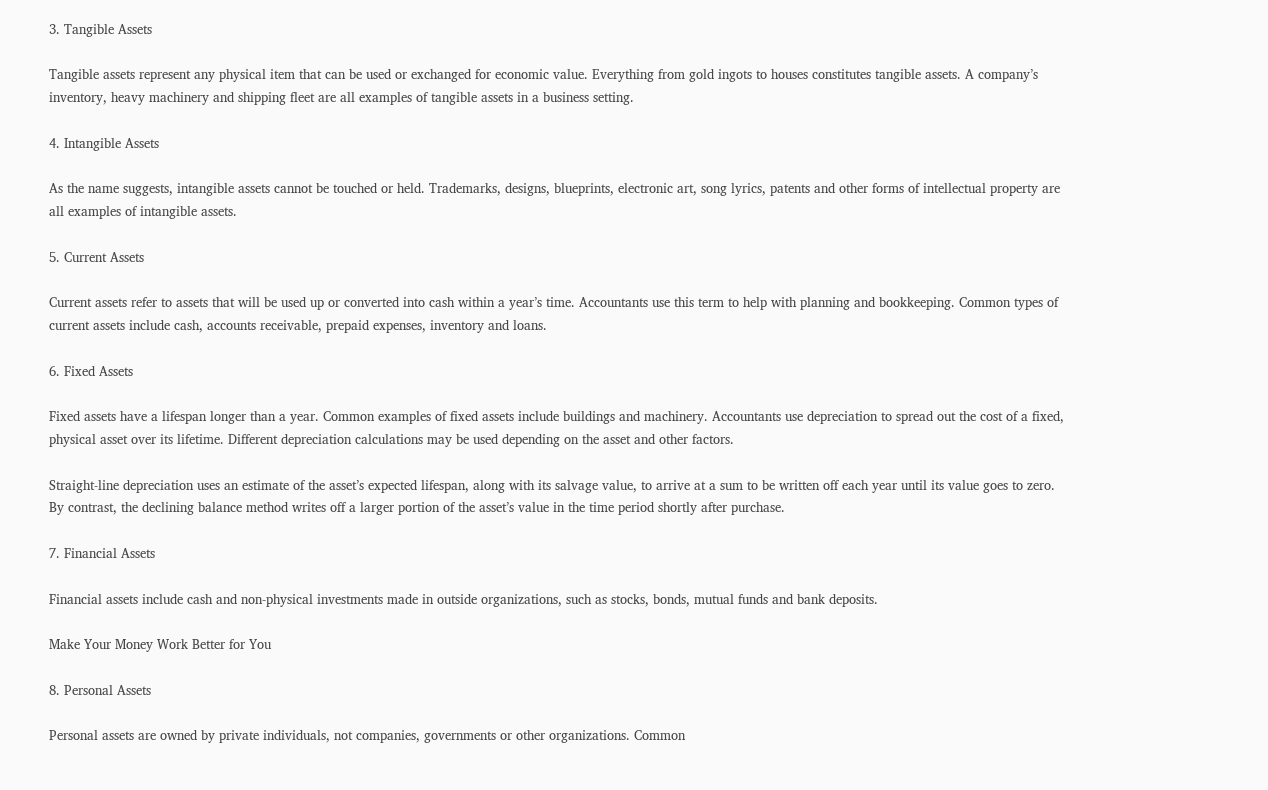3. Tangible Assets

Tangible assets represent any physical item that can be used or exchanged for economic value. Everything from gold ingots to houses constitutes tangible assets. A company’s inventory, heavy machinery and shipping fleet are all examples of tangible assets in a business setting.

4. Intangible Assets

As the name suggests, intangible assets cannot be touched or held. Trademarks, designs, blueprints, electronic art, song lyrics, patents and other forms of intellectual property are all examples of intangible assets.

5. Current Assets

Current assets refer to assets that will be used up or converted into cash within a year’s time. Accountants use this term to help with planning and bookkeeping. Common types of current assets include cash, accounts receivable, prepaid expenses, inventory and loans.

6. Fixed Assets

Fixed assets have a lifespan longer than a year. Common examples of fixed assets include buildings and machinery. Accountants use depreciation to spread out the cost of a fixed, physical asset over its lifetime. Different depreciation calculations may be used depending on the asset and other factors.

Straight-line depreciation uses an estimate of the asset’s expected lifespan, along with its salvage value, to arrive at a sum to be written off each year until its value goes to zero. By contrast, the declining balance method writes off a larger portion of the asset’s value in the time period shortly after purchase.

7. Financial Assets

Financial assets include cash and non-physical investments made in outside organizations, such as stocks, bonds, mutual funds and bank deposits.

Make Your Money Work Better for You

8. Personal Assets

Personal assets are owned by private individuals, not companies, governments or other organizations. Common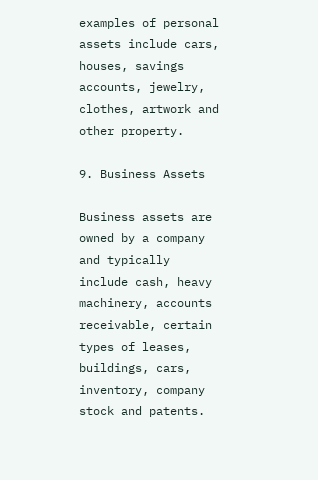examples of personal assets include cars, houses, savings accounts, jewelry, clothes, artwork and other property.

9. Business Assets

Business assets are owned by a company and typically include cash, heavy machinery, accounts receivable, certain types of leases, buildings, cars, inventory, company stock and patents.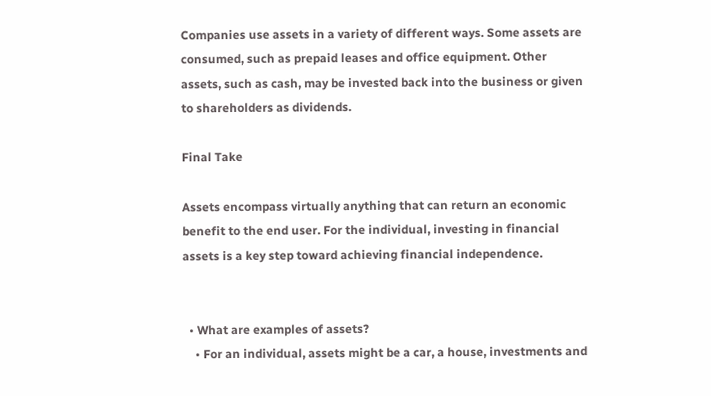Companies use assets in a variety of different ways. Some assets are consumed, such as prepaid leases and office equipment. Other assets, such as cash, may be invested back into the business or given to shareholders as dividends.

Final Take

Assets encompass virtually anything that can return an economic benefit to the end user. For the individual, investing in financial assets is a key step toward achieving financial independence.


  • What are examples of assets?
    • For an individual, assets might be a car, a house, investments and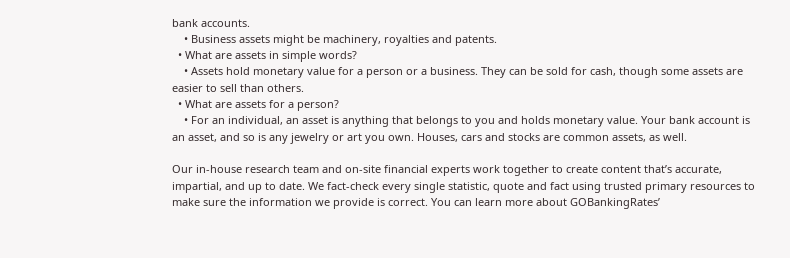bank accounts.
    • Business assets might be machinery, royalties and patents.
  • What are assets in simple words?
    • Assets hold monetary value for a person or a business. They can be sold for cash, though some assets are easier to sell than others.
  • What are assets for a person?
    • For an individual, an asset is anything that belongs to you and holds monetary value. Your bank account is an asset, and so is any jewelry or art you own. Houses, cars and stocks are common assets, as well.

Our in-house research team and on-site financial experts work together to create content that’s accurate, impartial, and up to date. We fact-check every single statistic, quote and fact using trusted primary resources to make sure the information we provide is correct. You can learn more about GOBankingRates’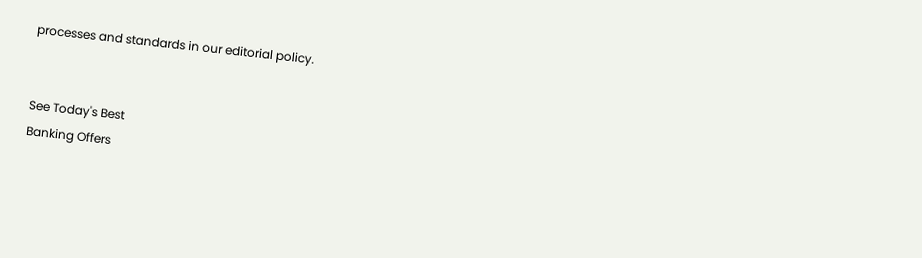processes and standards in our editorial policy.


See Today's Best
Banking Offers